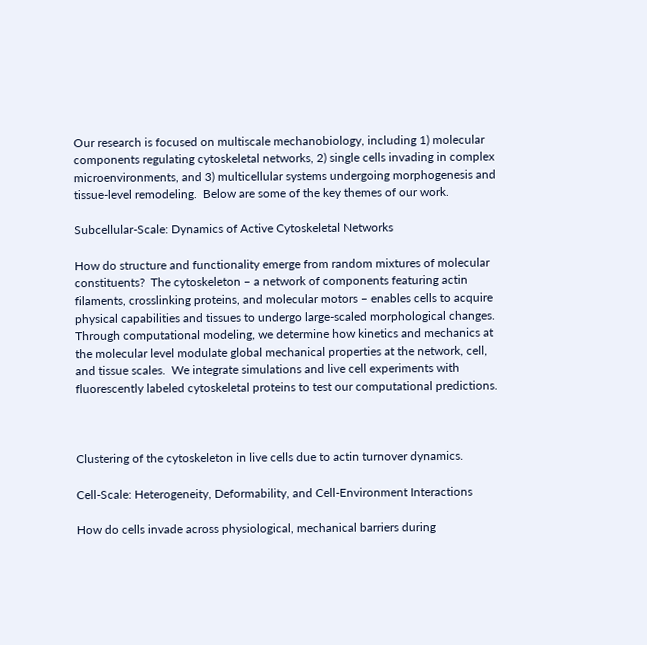Our research is focused on multiscale mechanobiology, including 1) molecular components regulating cytoskeletal networks, 2) single cells invading in complex microenvironments, and 3) multicellular systems undergoing morphogenesis and tissue-level remodeling.  Below are some of the key themes of our work.

Subcellular-Scale: Dynamics of Active Cytoskeletal Networks

How do structure and functionality emerge from random mixtures of molecular constituents?  The cytoskeleton – a network of components featuring actin filaments, crosslinking proteins, and molecular motors – enables cells to acquire physical capabilities and tissues to undergo large-scaled morphological changes.  Through computational modeling, we determine how kinetics and mechanics at the molecular level modulate global mechanical properties at the network, cell, and tissue scales.  We integrate simulations and live cell experiments with fluorescently labeled cytoskeletal proteins to test our computational predictions.



Clustering of the cytoskeleton in live cells due to actin turnover dynamics.

Cell-Scale: Heterogeneity, Deformability, and Cell-Environment Interactions

How do cells invade across physiological, mechanical barriers during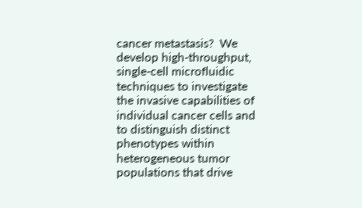cancer metastasis?  We develop high-throughput, single-cell microfluidic techniques to investigate the invasive capabilities of individual cancer cells and to distinguish distinct phenotypes within heterogeneous tumor populations that drive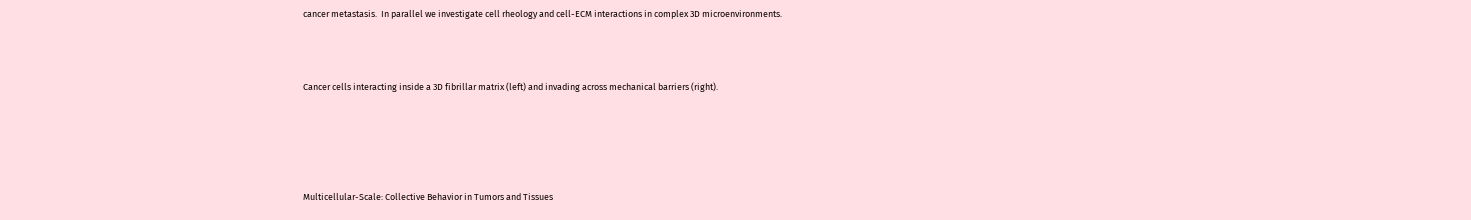cancer metastasis.  In parallel we investigate cell rheology and cell-ECM interactions in complex 3D microenvironments.



Cancer cells interacting inside a 3D fibrillar matrix (left) and invading across mechanical barriers (right).





Multicellular-Scale: Collective Behavior in Tumors and Tissues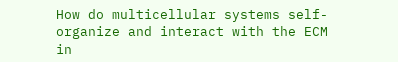How do multicellular systems self-organize and interact with the ECM in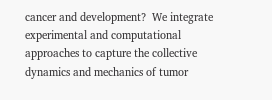cancer and development?  We integrate experimental and computational approaches to capture the collective dynamics and mechanics of tumor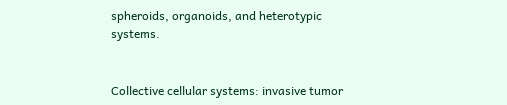spheroids, organoids, and heterotypic systems.


Collective cellular systems: invasive tumor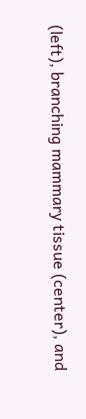(left), branching mammary tissue (center), and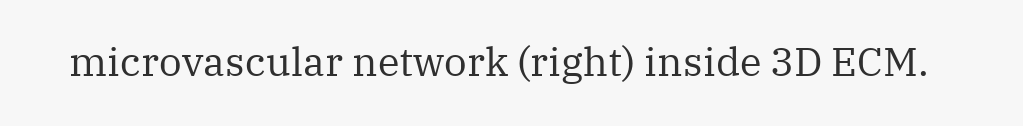microvascular network (right) inside 3D ECM.